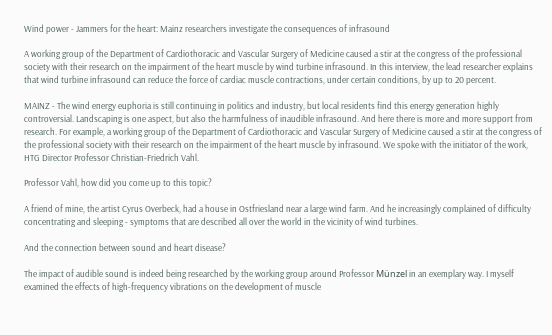Wind power - Jammers for the heart: Mainz researchers investigate the consequences of infrasound

A working group of the Department of Cardiothoracic and Vascular Surgery of Medicine caused a stir at the congress of the professional society with their research on the impairment of the heart muscle by wind turbine infrasound. In this interview, the lead researcher explains that wind turbine infrasound can reduce the force of cardiac muscle contractions, under certain conditions, by up to 20 percent.

MAINZ - The wind energy euphoria is still continuing in politics and industry, but local residents find this energy generation highly controversial. Landscaping is one aspect, but also the harmfulness of inaudible infrasound. And here there is more and more support from research. For example, a working group of the Department of Cardiothoracic and Vascular Surgery of Medicine caused a stir at the congress of the professional society with their research on the impairment of the heart muscle by infrasound. We spoke with the initiator of the work, HTG Director Professor Christian-Friedrich Vahl.

Professor Vahl, how did you come up to this topic?

A friend of mine, the artist Cyrus Overbeck, had a house in Ostfriesland near a large wind farm. And he increasingly complained of difficulty concentrating and sleeping - symptoms that are described all over the world in the vicinity of wind turbines.

And the connection between sound and heart disease?

The impact of audible sound is indeed being researched by the working group around Professor Münzel in an exemplary way. I myself examined the effects of high-frequency vibrations on the development of muscle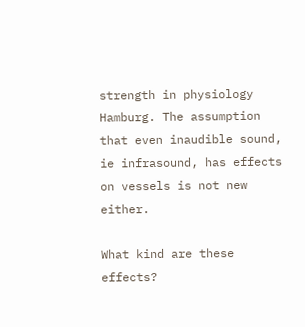strength in physiology Hamburg. The assumption that even inaudible sound, ie infrasound, has effects on vessels is not new either.

What kind are these effects?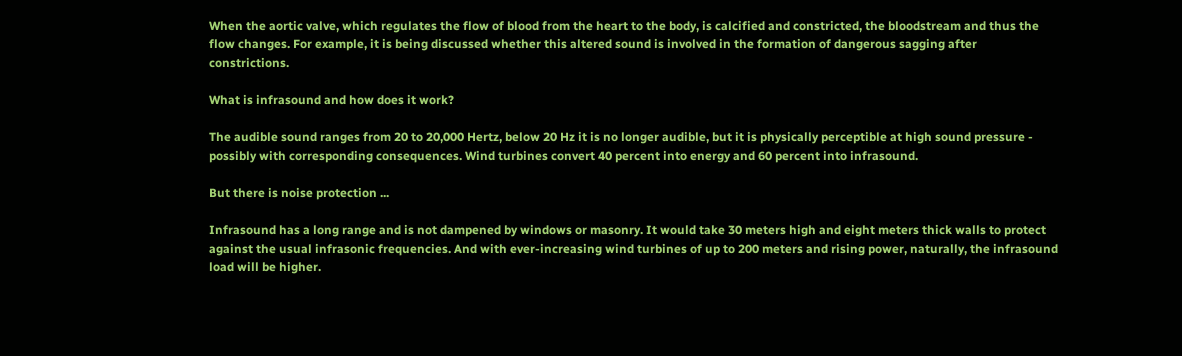When the aortic valve, which regulates the flow of blood from the heart to the body, is calcified and constricted, the bloodstream and thus the flow changes. For example, it is being discussed whether this altered sound is involved in the formation of dangerous sagging after constrictions.

What is infrasound and how does it work?

The audible sound ranges from 20 to 20,000 Hertz, below 20 Hz it is no longer audible, but it is physically perceptible at high sound pressure - possibly with corresponding consequences. Wind turbines convert 40 percent into energy and 60 percent into infrasound.

But there is noise protection ...

Infrasound has a long range and is not dampened by windows or masonry. It would take 30 meters high and eight meters thick walls to protect against the usual infrasonic frequencies. And with ever-increasing wind turbines of up to 200 meters and rising power, naturally, the infrasound load will be higher.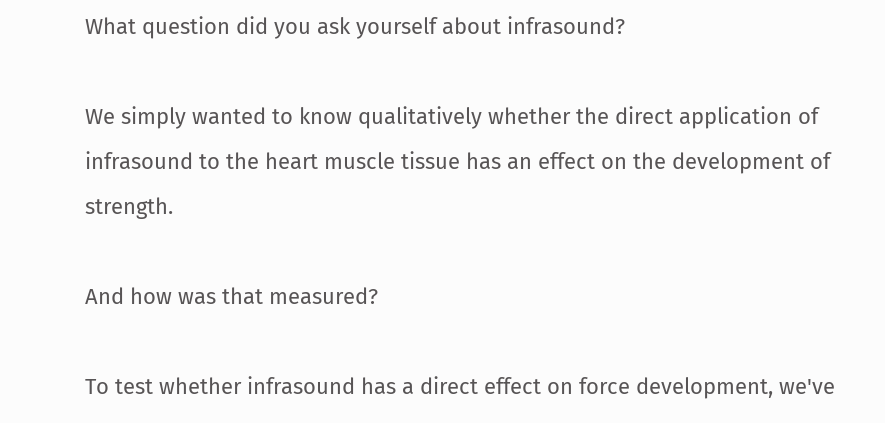What question did you ask yourself about infrasound?

We simply wanted to know qualitatively whether the direct application of infrasound to the heart muscle tissue has an effect on the development of strength.

And how was that measured?

To test whether infrasound has a direct effect on force development, we've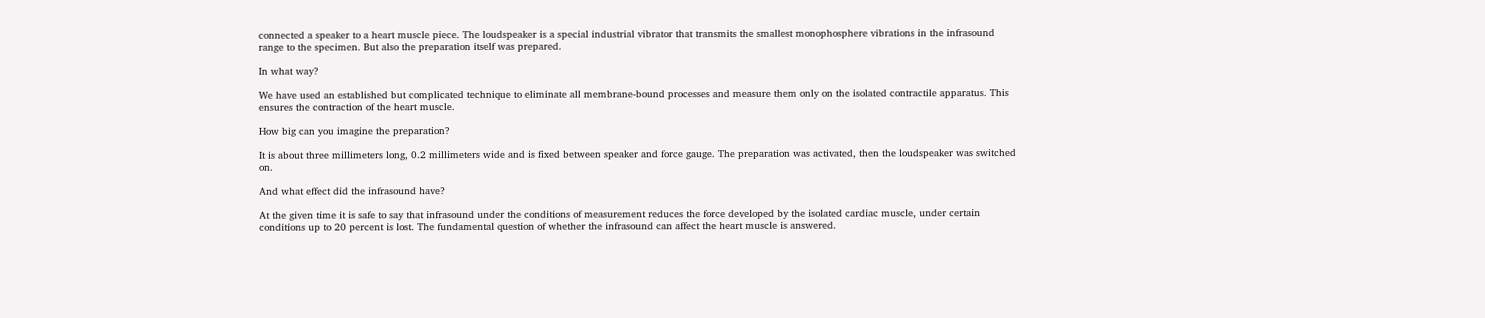connected a speaker to a heart muscle piece. The loudspeaker is a special industrial vibrator that transmits the smallest monophosphere vibrations in the infrasound range to the specimen. But also the preparation itself was prepared.

In what way?

We have used an established but complicated technique to eliminate all membrane-bound processes and measure them only on the isolated contractile apparatus. This ensures the contraction of the heart muscle.

How big can you imagine the preparation?

It is about three millimeters long, 0.2 millimeters wide and is fixed between speaker and force gauge. The preparation was activated, then the loudspeaker was switched on.

And what effect did the infrasound have?

At the given time it is safe to say that infrasound under the conditions of measurement reduces the force developed by the isolated cardiac muscle, under certain conditions up to 20 percent is lost. The fundamental question of whether the infrasound can affect the heart muscle is answered.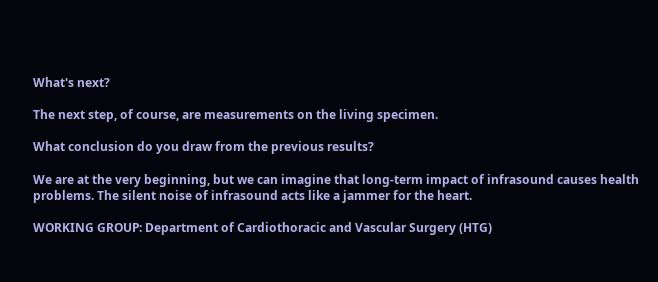What's next?

The next step, of course, are measurements on the living specimen.

What conclusion do you draw from the previous results?

We are at the very beginning, but we can imagine that long-term impact of infrasound causes health problems. The silent noise of infrasound acts like a jammer for the heart.

WORKING GROUP: Department of Cardiothoracic and Vascular Surgery (HTG)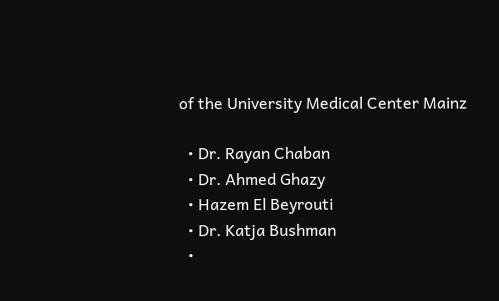of the University Medical Center Mainz

  • Dr. Rayan Chaban
  • Dr. Ahmed Ghazy
  • Hazem El Beyrouti
  • Dr. Katja Bushman
  •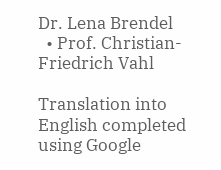Dr. Lena Brendel
  • Prof. Christian-Friedrich Vahl

Translation into English completed using Google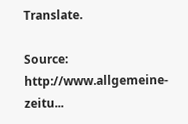Translate.

Source: http://www.allgemeine-zeitu...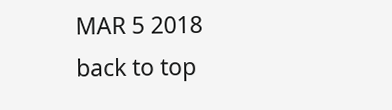MAR 5 2018
back to top